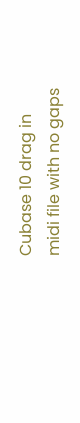Cubase 10 drag in midi file with no gaps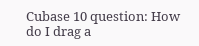Cubase 10 question: How do I drag a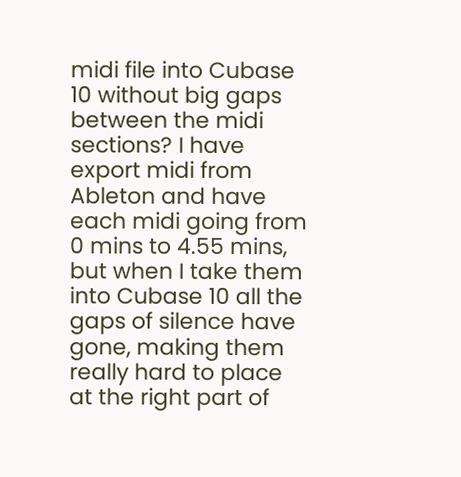midi file into Cubase 10 without big gaps between the midi sections? I have export midi from Ableton and have each midi going from 0 mins to 4.55 mins, but when I take them into Cubase 10 all the gaps of silence have gone, making them really hard to place at the right part of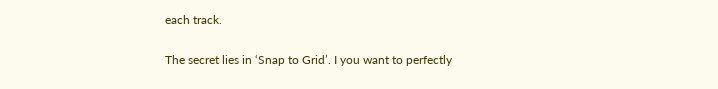each track.

The secret lies in ‘Snap to Grid’. I you want to perfectly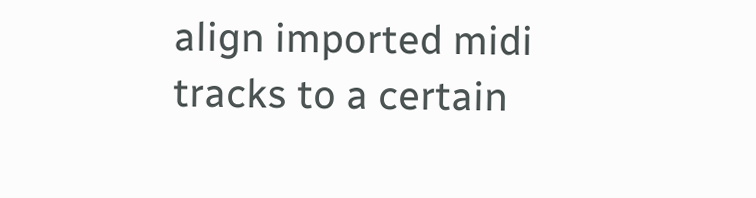align imported midi tracks to a certain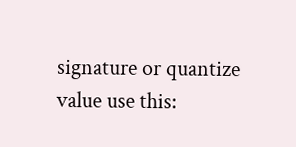signature or quantize value use this: